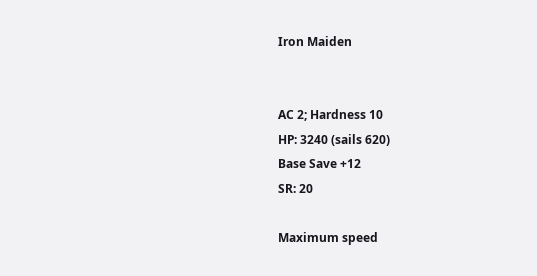Iron Maiden


AC 2; Hardness 10
HP: 3240 (sails 620)
Base Save +12
SR: 20

Maximum speed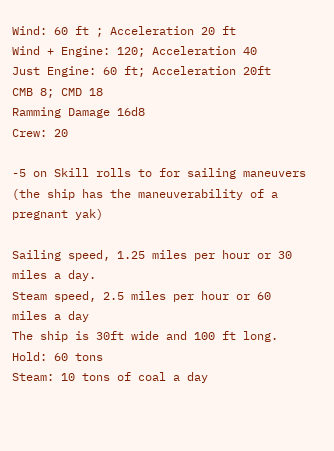Wind: 60 ft ; Acceleration 20 ft
Wind + Engine: 120; Acceleration 40
Just Engine: 60 ft; Acceleration 20ft
CMB 8; CMD 18
Ramming Damage 16d8
Crew: 20

-5 on Skill rolls to for sailing maneuvers (the ship has the maneuverability of a pregnant yak)

Sailing speed, 1.25 miles per hour or 30 miles a day.
Steam speed, 2.5 miles per hour or 60 miles a day
The ship is 30ft wide and 100 ft long.
Hold: 60 tons
Steam: 10 tons of coal a day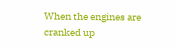When the engines are cranked up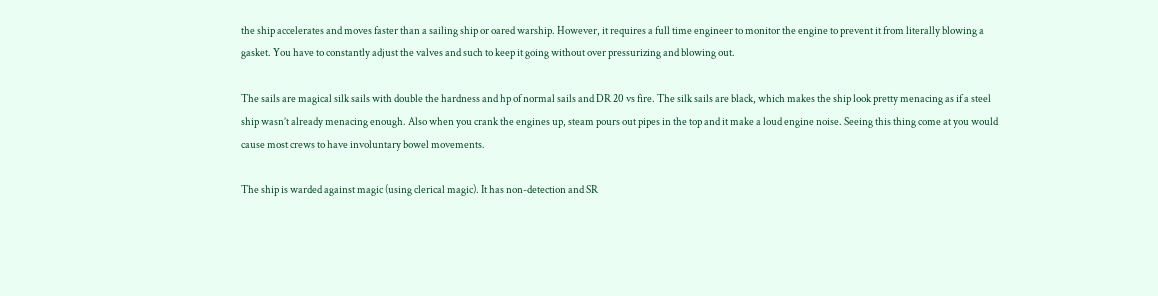the ship accelerates and moves faster than a sailing ship or oared warship. However, it requires a full time engineer to monitor the engine to prevent it from literally blowing a gasket. You have to constantly adjust the valves and such to keep it going without over pressurizing and blowing out.

The sails are magical silk sails with double the hardness and hp of normal sails and DR 20 vs fire. The silk sails are black, which makes the ship look pretty menacing as if a steel ship wasn’t already menacing enough. Also when you crank the engines up, steam pours out pipes in the top and it make a loud engine noise. Seeing this thing come at you would cause most crews to have involuntary bowel movements.

The ship is warded against magic (using clerical magic). It has non-detection and SR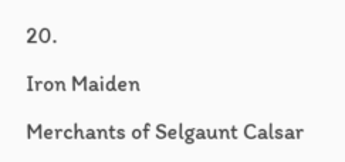20.

Iron Maiden

Merchants of Selgaunt Calsar